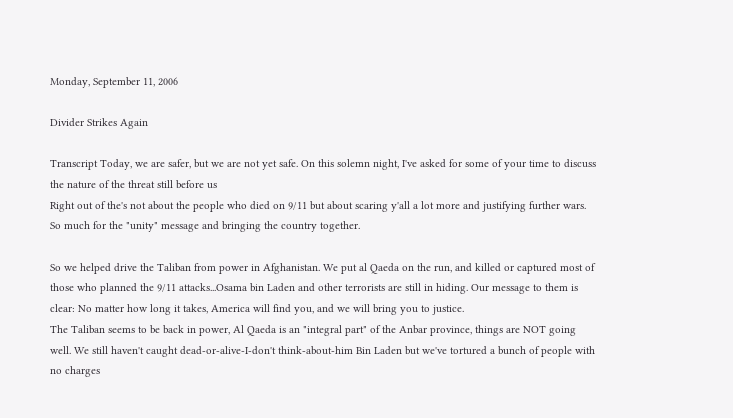Monday, September 11, 2006

Divider Strikes Again

Transcript Today, we are safer, but we are not yet safe. On this solemn night, I've asked for some of your time to discuss the nature of the threat still before us
Right out of the's not about the people who died on 9/11 but about scaring y'all a lot more and justifying further wars. So much for the "unity" message and bringing the country together.

So we helped drive the Taliban from power in Afghanistan. We put al Qaeda on the run, and killed or captured most of those who planned the 9/11 attacks...Osama bin Laden and other terrorists are still in hiding. Our message to them is clear: No matter how long it takes, America will find you, and we will bring you to justice.
The Taliban seems to be back in power, Al Qaeda is an "integral part" of the Anbar province, things are NOT going well. We still haven't caught dead-or-alive-I-don't think-about-him Bin Laden but we've tortured a bunch of people with no charges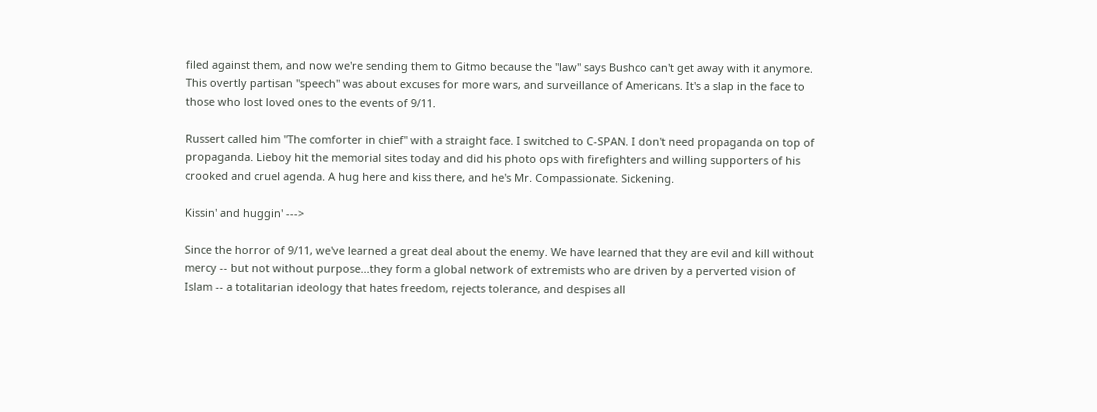filed against them, and now we're sending them to Gitmo because the "law" says Bushco can't get away with it anymore.
This overtly partisan "speech" was about excuses for more wars, and surveillance of Americans. It's a slap in the face to those who lost loved ones to the events of 9/11.

Russert called him "The comforter in chief" with a straight face. I switched to C-SPAN. I don't need propaganda on top of propaganda. Lieboy hit the memorial sites today and did his photo ops with firefighters and willing supporters of his crooked and cruel agenda. A hug here and kiss there, and he's Mr. Compassionate. Sickening.

Kissin' and huggin' --->

Since the horror of 9/11, we've learned a great deal about the enemy. We have learned that they are evil and kill without mercy -- but not without purpose...they form a global network of extremists who are driven by a perverted vision of Islam -- a totalitarian ideology that hates freedom, rejects tolerance, and despises all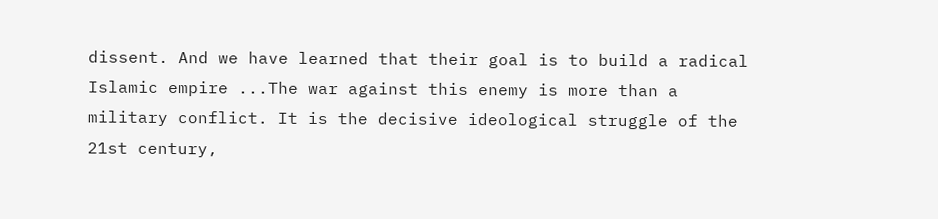dissent. And we have learned that their goal is to build a radical Islamic empire ...The war against this enemy is more than a military conflict. It is the decisive ideological struggle of the 21st century,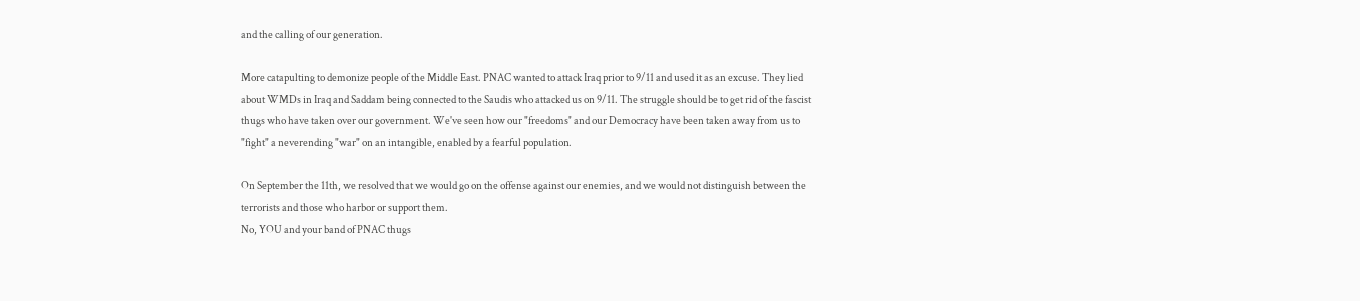and the calling of our generation.

More catapulting to demonize people of the Middle East. PNAC wanted to attack Iraq prior to 9/11 and used it as an excuse. They lied about WMDs in Iraq and Saddam being connected to the Saudis who attacked us on 9/11. The struggle should be to get rid of the fascist thugs who have taken over our government. We've seen how our "freedoms" and our Democracy have been taken away from us to "fight" a neverending "war" on an intangible, enabled by a fearful population.

On September the 11th, we resolved that we would go on the offense against our enemies, and we would not distinguish between the terrorists and those who harbor or support them.
No, YOU and your band of PNAC thugs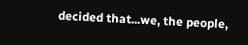decided that...we, the people,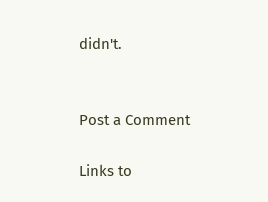didn't.


Post a Comment

Links to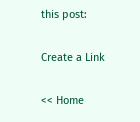this post:

Create a Link

<< Home